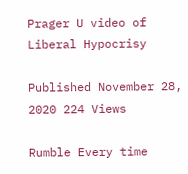Prager U video of Liberal Hypocrisy

Published November 28, 2020 224 Views

Rumble Every time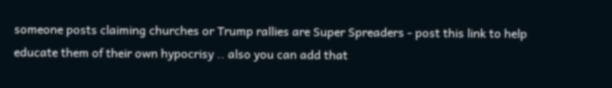someone posts claiming churches or Trump rallies are Super Spreaders - post this link to help educate them of their own hypocrisy .. also you can add that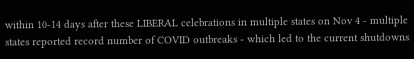within 10-14 days after these LIBERAL celebrations in multiple states on Nov 4 - multiple states reported record number of COVID outbreaks - which led to the current shutdowns